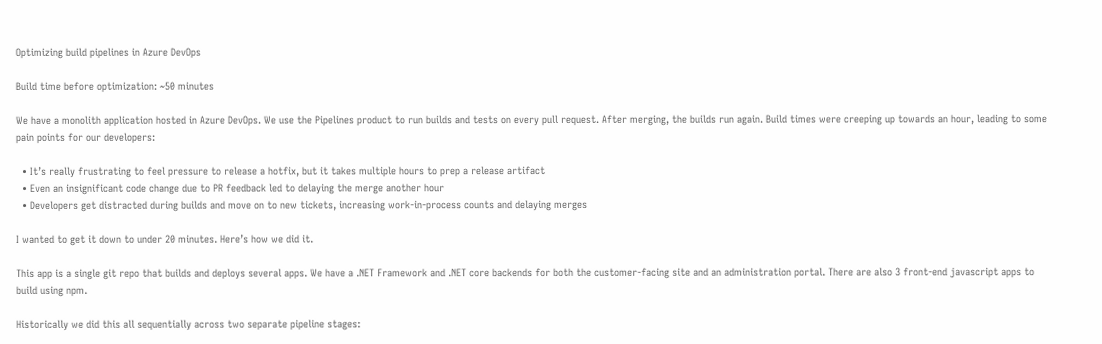Optimizing build pipelines in Azure DevOps

Build time before optimization: ~50 minutes

We have a monolith application hosted in Azure DevOps. We use the Pipelines product to run builds and tests on every pull request. After merging, the builds run again. Build times were creeping up towards an hour, leading to some pain points for our developers:

  • It’s really frustrating to feel pressure to release a hotfix, but it takes multiple hours to prep a release artifact
  • Even an insignificant code change due to PR feedback led to delaying the merge another hour
  • Developers get distracted during builds and move on to new tickets, increasing work-in-process counts and delaying merges

I wanted to get it down to under 20 minutes. Here’s how we did it.

This app is a single git repo that builds and deploys several apps. We have a .NET Framework and .NET core backends for both the customer-facing site and an administration portal. There are also 3 front-end javascript apps to build using npm.

Historically we did this all sequentially across two separate pipeline stages: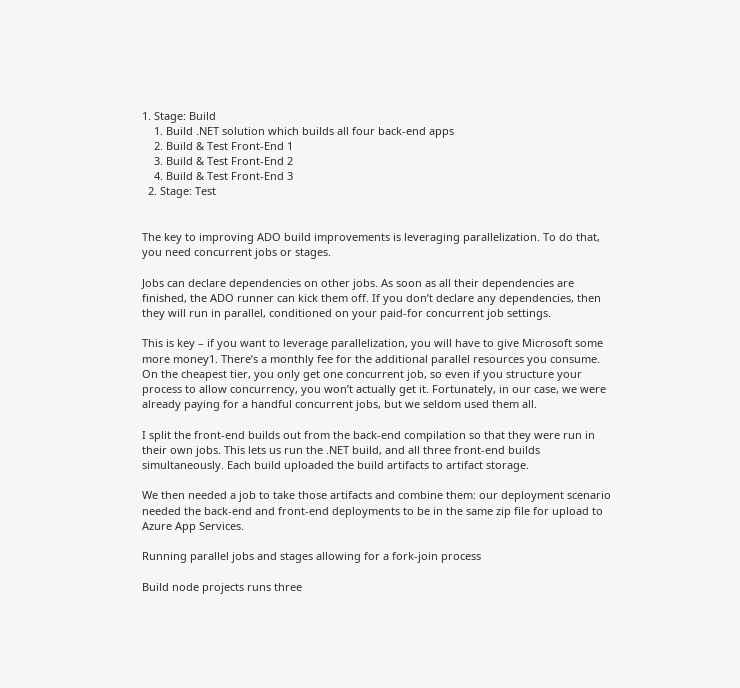1. Stage: Build
    1. Build .NET solution which builds all four back-end apps
    2. Build & Test Front-End 1
    3. Build & Test Front-End 2
    4. Build & Test Front-End 3
  2. Stage: Test


The key to improving ADO build improvements is leveraging parallelization. To do that, you need concurrent jobs or stages.

Jobs can declare dependencies on other jobs. As soon as all their dependencies are finished, the ADO runner can kick them off. If you don’t declare any dependencies, then they will run in parallel, conditioned on your paid-for concurrent job settings.

This is key – if you want to leverage parallelization, you will have to give Microsoft some more money1. There’s a monthly fee for the additional parallel resources you consume. On the cheapest tier, you only get one concurrent job, so even if you structure your process to allow concurrency, you won’t actually get it. Fortunately, in our case, we were already paying for a handful concurrent jobs, but we seldom used them all.

I split the front-end builds out from the back-end compilation so that they were run in their own jobs. This lets us run the .NET build, and all three front-end builds simultaneously. Each build uploaded the build artifacts to artifact storage.

We then needed a job to take those artifacts and combine them: our deployment scenario needed the back-end and front-end deployments to be in the same zip file for upload to Azure App Services.

Running parallel jobs and stages allowing for a fork-join process

Build node projects runs three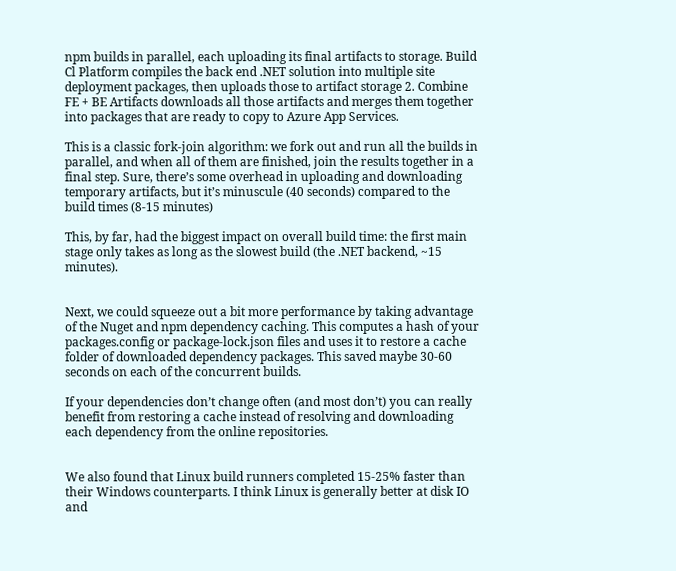npm builds in parallel, each uploading its final artifacts to storage. Build Cl Platform compiles the back end .NET solution into multiple site deployment packages, then uploads those to artifact storage 2. Combine FE + BE Artifacts downloads all those artifacts and merges them together into packages that are ready to copy to Azure App Services.

This is a classic fork-join algorithm: we fork out and run all the builds in parallel, and when all of them are finished, join the results together in a final step. Sure, there’s some overhead in uploading and downloading temporary artifacts, but it’s minuscule (40 seconds) compared to the build times (8-15 minutes)

This, by far, had the biggest impact on overall build time: the first main stage only takes as long as the slowest build (the .NET backend, ~15 minutes).


Next, we could squeeze out a bit more performance by taking advantage of the Nuget and npm dependency caching. This computes a hash of your packages.config or package-lock.json files and uses it to restore a cache folder of downloaded dependency packages. This saved maybe 30-60 seconds on each of the concurrent builds.

If your dependencies don’t change often (and most don’t) you can really benefit from restoring a cache instead of resolving and downloading each dependency from the online repositories.


We also found that Linux build runners completed 15-25% faster than their Windows counterparts. I think Linux is generally better at disk IO and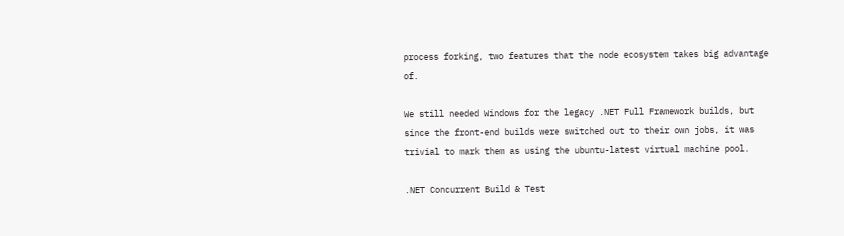process forking, two features that the node ecosystem takes big advantage of.

We still needed Windows for the legacy .NET Full Framework builds, but since the front-end builds were switched out to their own jobs, it was trivial to mark them as using the ubuntu-latest virtual machine pool.

.NET Concurrent Build & Test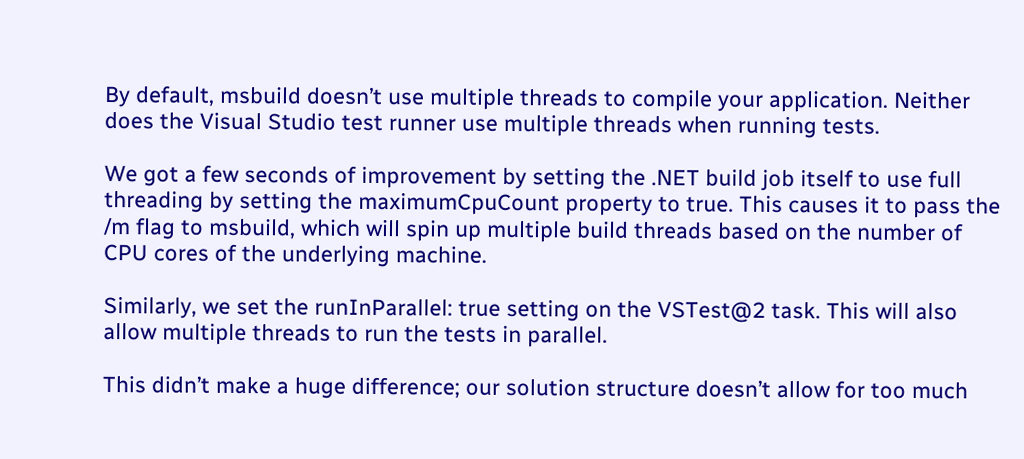By default, msbuild doesn’t use multiple threads to compile your application. Neither does the Visual Studio test runner use multiple threads when running tests.

We got a few seconds of improvement by setting the .NET build job itself to use full threading by setting the maximumCpuCount property to true. This causes it to pass the /m flag to msbuild, which will spin up multiple build threads based on the number of CPU cores of the underlying machine.

Similarly, we set the runInParallel: true setting on the VSTest@2 task. This will also allow multiple threads to run the tests in parallel.

This didn’t make a huge difference; our solution structure doesn’t allow for too much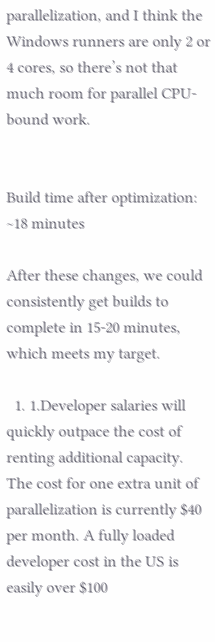parallelization, and I think the Windows runners are only 2 or 4 cores, so there’s not that much room for parallel CPU-bound work.


Build time after optimization: ~18 minutes

After these changes, we could consistently get builds to complete in 15-20 minutes, which meets my target.

  1. 1.Developer salaries will quickly outpace the cost of renting additional capacity. The cost for one extra unit of parallelization is currently $40 per month. A fully loaded developer cost in the US is easily over $100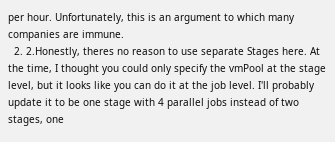per hour. Unfortunately, this is an argument to which many companies are immune.
  2. 2.Honestly, theres no reason to use separate Stages here. At the time, I thought you could only specify the vmPool at the stage level, but it looks like you can do it at the job level. I'll probably update it to be one stage with 4 parallel jobs instead of two stages, one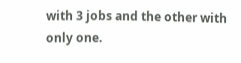with 3 jobs and the other with only one.